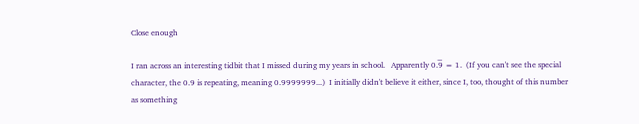Close enough

I ran across an interesting tidbit that I missed during my years in school.   Apparently 0.9̅ = 1.  (If you can't see the special character, the 0.9 is repeating, meaning 0.9999999...)  I initially didn't believe it either, since I, too, thought of this number as something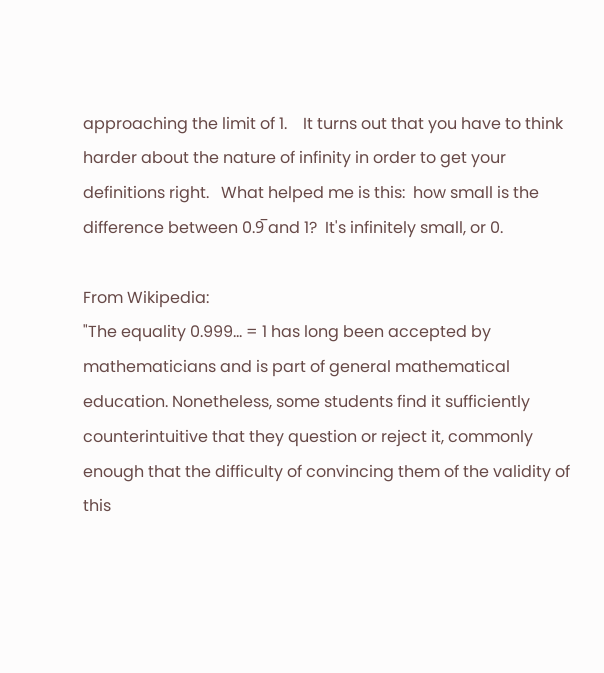approaching the limit of 1.    It turns out that you have to think harder about the nature of infinity in order to get your definitions right.   What helped me is this:  how small is the difference between 0.9̅ and 1?  It's infinitely small, or 0.

From Wikipedia:
"The equality 0.999... = 1 has long been accepted by mathematicians and is part of general mathematical education. Nonetheless, some students find it sufficiently counterintuitive that they question or reject it, commonly enough that the difficulty of convincing them of the validity of this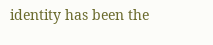identity has been the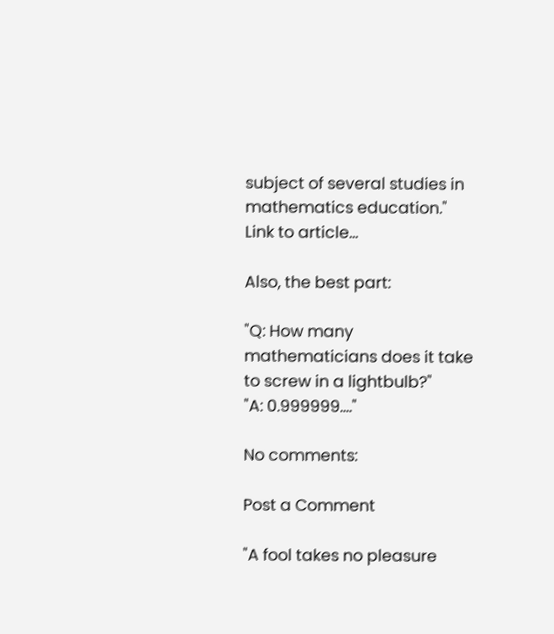subject of several studies in mathematics education."
Link to article...

Also, the best part:

"Q: How many mathematicians does it take to screw in a lightbulb?"
"A: 0.999999...."

No comments:

Post a Comment

"A fool takes no pleasure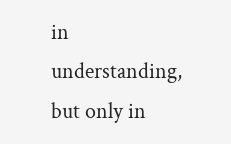in understanding, but only in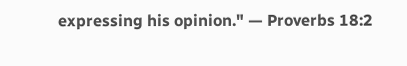expressing his opinion." — Proverbs 18:2